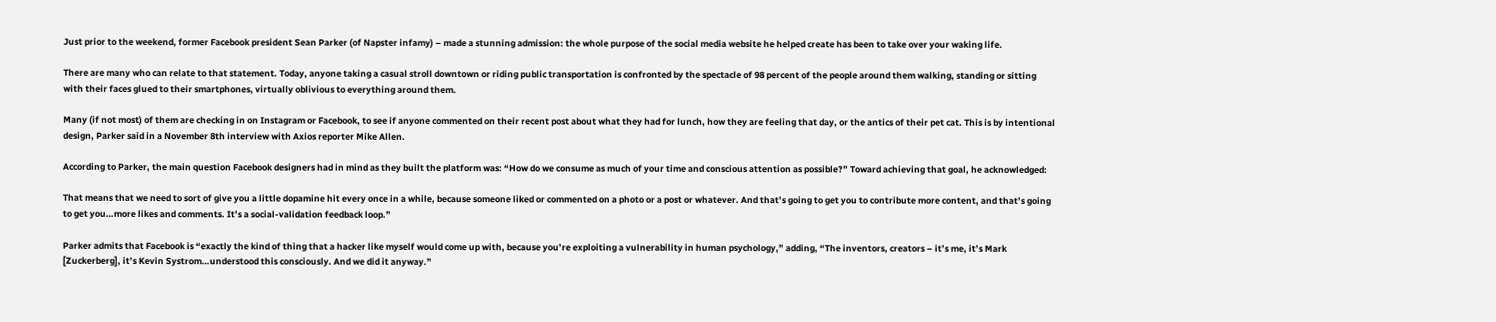Just prior to the weekend, former Facebook president Sean Parker (of Napster infamy) – made a stunning admission: the whole purpose of the social media website he helped create has been to take over your waking life.

There are many who can relate to that statement. Today, anyone taking a casual stroll downtown or riding public transportation is confronted by the spectacle of 98 percent of the people around them walking, standing or sitting with their faces glued to their smartphones, virtually oblivious to everything around them.

Many (if not most) of them are checking in on Instagram or Facebook, to see if anyone commented on their recent post about what they had for lunch, how they are feeling that day, or the antics of their pet cat. This is by intentional design, Parker said in a November 8th interview with Axios reporter Mike Allen.

According to Parker, the main question Facebook designers had in mind as they built the platform was: “How do we consume as much of your time and conscious attention as possible?” Toward achieving that goal, he acknowledged:

That means that we need to sort of give you a little dopamine hit every once in a while, because someone liked or commented on a photo or a post or whatever. And that’s going to get you to contribute more content, and that’s going to get you…more likes and comments. It’s a social-validation feedback loop.”

Parker admits that Facebook is “exactly the kind of thing that a hacker like myself would come up with, because you’re exploiting a vulnerability in human psychology,” adding, “The inventors, creators – it’s me, it’s Mark [Zuckerberg], it’s Kevin Systrom…understood this consciously. And we did it anyway.”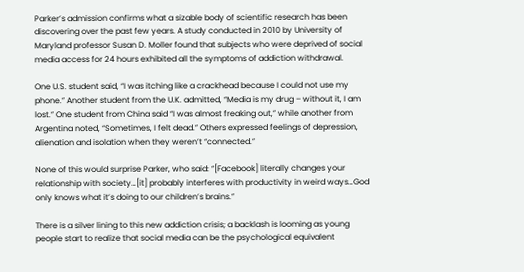Parker’s admission confirms what a sizable body of scientific research has been discovering over the past few years. A study conducted in 2010 by University of Maryland professor Susan D. Moller found that subjects who were deprived of social media access for 24 hours exhibited all the symptoms of addiction withdrawal.

One U.S. student said, “I was itching like a crackhead because I could not use my phone.” Another student from the U.K. admitted, “Media is my drug – without it, I am lost.” One student from China said “I was almost freaking out,” while another from Argentina noted, “Sometimes, I felt dead.” Others expressed feelings of depression, alienation and isolation when they weren’t “connected.”

None of this would surprise Parker, who said: “[Facebook] literally changes your relationship with society…[it] probably interferes with productivity in weird ways…God only knows what it’s doing to our children’s brains.”

There is a silver lining to this new addiction crisis; a backlash is looming as young people start to realize that social media can be the psychological equivalent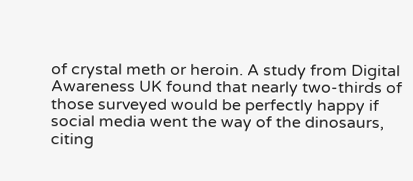of crystal meth or heroin. A study from Digital Awareness UK found that nearly two-thirds of those surveyed would be perfectly happy if social media went the way of the dinosaurs, citing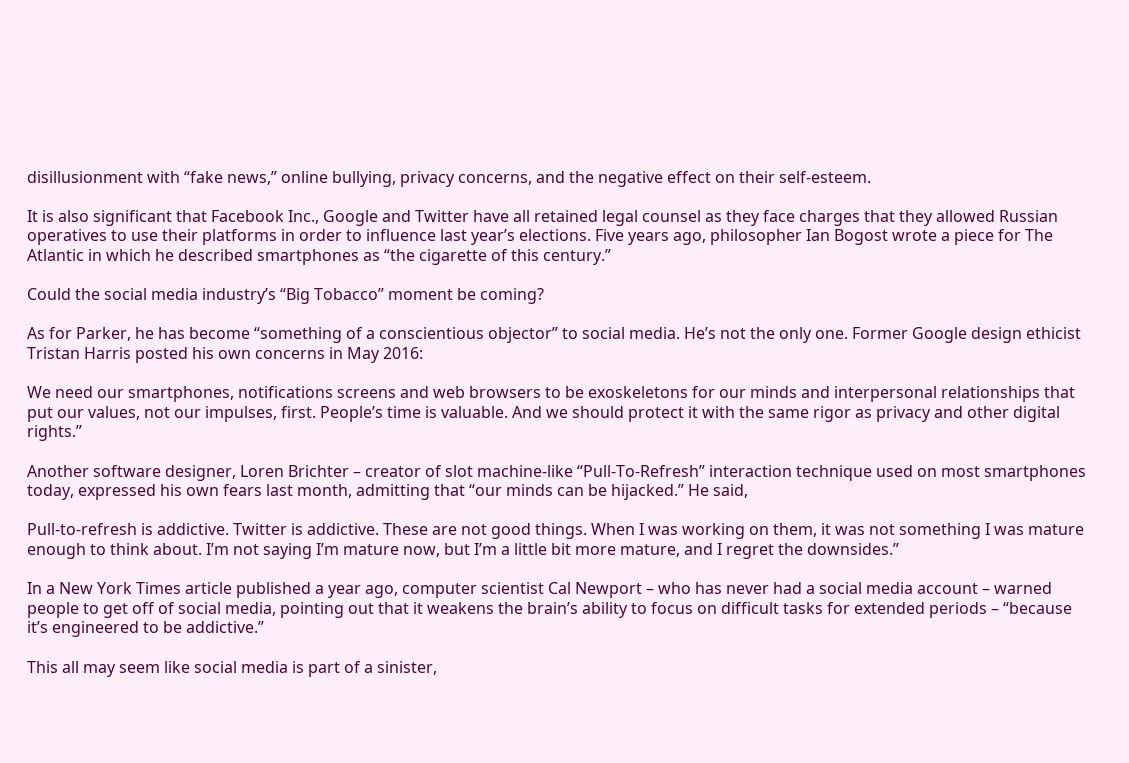disillusionment with “fake news,” online bullying, privacy concerns, and the negative effect on their self-esteem.

It is also significant that Facebook Inc., Google and Twitter have all retained legal counsel as they face charges that they allowed Russian operatives to use their platforms in order to influence last year’s elections. Five years ago, philosopher Ian Bogost wrote a piece for The Atlantic in which he described smartphones as “the cigarette of this century.”

Could the social media industry’s “Big Tobacco” moment be coming?

As for Parker, he has become “something of a conscientious objector” to social media. He’s not the only one. Former Google design ethicist Tristan Harris posted his own concerns in May 2016:

We need our smartphones, notifications screens and web browsers to be exoskeletons for our minds and interpersonal relationships that put our values, not our impulses, first. People’s time is valuable. And we should protect it with the same rigor as privacy and other digital rights.”

Another software designer, Loren Brichter – creator of slot machine-like “Pull-To-Refresh” interaction technique used on most smartphones today, expressed his own fears last month, admitting that “our minds can be hijacked.” He said,

Pull-to-refresh is addictive. Twitter is addictive. These are not good things. When I was working on them, it was not something I was mature enough to think about. I’m not saying I’m mature now, but I’m a little bit more mature, and I regret the downsides.”

In a New York Times article published a year ago, computer scientist Cal Newport – who has never had a social media account – warned people to get off of social media, pointing out that it weakens the brain’s ability to focus on difficult tasks for extended periods – “because it’s engineered to be addictive.”

This all may seem like social media is part of a sinister,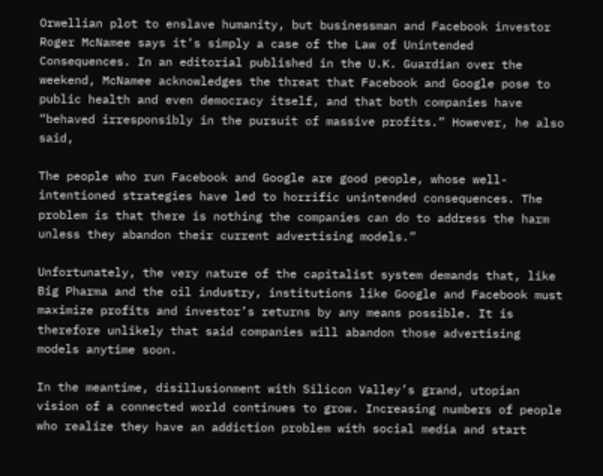Orwellian plot to enslave humanity, but businessman and Facebook investor Roger McNamee says it’s simply a case of the Law of Unintended Consequences. In an editorial published in the U.K. Guardian over the weekend, McNamee acknowledges the threat that Facebook and Google pose to public health and even democracy itself, and that both companies have “behaved irresponsibly in the pursuit of massive profits.” However, he also said,

The people who run Facebook and Google are good people, whose well-intentioned strategies have led to horrific unintended consequences. The problem is that there is nothing the companies can do to address the harm unless they abandon their current advertising models.”

Unfortunately, the very nature of the capitalist system demands that, like Big Pharma and the oil industry, institutions like Google and Facebook must maximize profits and investor’s returns by any means possible. It is therefore unlikely that said companies will abandon those advertising models anytime soon.

In the meantime, disillusionment with Silicon Valley’s grand, utopian vision of a connected world continues to grow. Increasing numbers of people who realize they have an addiction problem with social media and start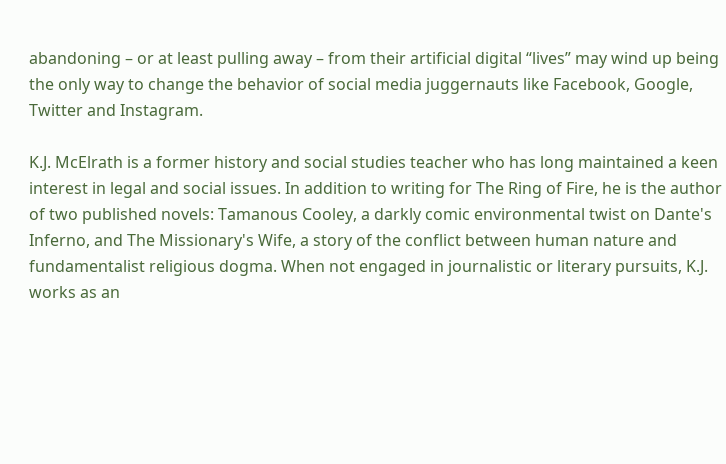abandoning – or at least pulling away – from their artificial digital “lives” may wind up being the only way to change the behavior of social media juggernauts like Facebook, Google, Twitter and Instagram.

K.J. McElrath is a former history and social studies teacher who has long maintained a keen interest in legal and social issues. In addition to writing for The Ring of Fire, he is the author of two published novels: Tamanous Cooley, a darkly comic environmental twist on Dante's Inferno, and The Missionary's Wife, a story of the conflict between human nature and fundamentalist religious dogma. When not engaged in journalistic or literary pursuits, K.J. works as an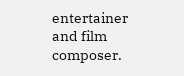entertainer and film composer.